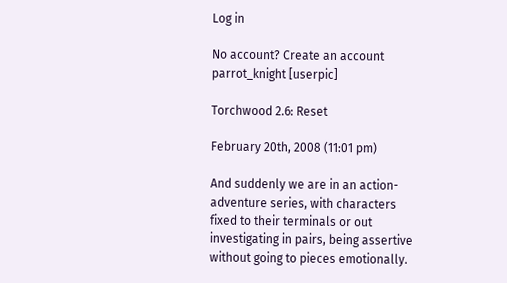Log in

No account? Create an account
parrot_knight [userpic]

Torchwood 2.6: Reset

February 20th, 2008 (11:01 pm)

And suddenly we are in an action-adventure series, with characters fixed to their terminals or out investigating in pairs, being assertive without going to pieces emotionally.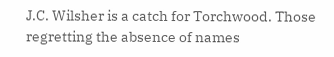J.C. Wilsher is a catch for Torchwood. Those regretting the absence of names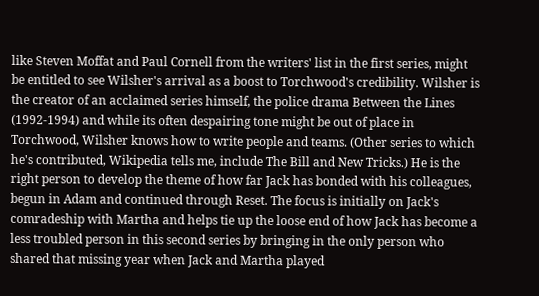like Steven Moffat and Paul Cornell from the writers' list in the first series, might be entitled to see Wilsher's arrival as a boost to Torchwood's credibility. Wilsher is the creator of an acclaimed series himself, the police drama Between the Lines (1992-1994) and while its often despairing tone might be out of place in Torchwood, Wilsher knows how to write people and teams. (Other series to which he's contributed, Wikipedia tells me, include The Bill and New Tricks.) He is the right person to develop the theme of how far Jack has bonded with his colleagues, begun in Adam and continued through Reset. The focus is initially on Jack's comradeship with Martha and helps tie up the loose end of how Jack has become a less troubled person in this second series by bringing in the only person who shared that missing year when Jack and Martha played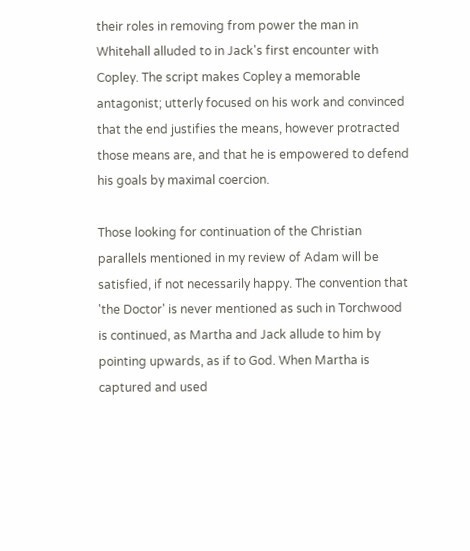their roles in removing from power the man in Whitehall alluded to in Jack's first encounter with Copley. The script makes Copley a memorable antagonist; utterly focused on his work and convinced that the end justifies the means, however protracted those means are, and that he is empowered to defend his goals by maximal coercion.

Those looking for continuation of the Christian parallels mentioned in my review of Adam will be satisfied, if not necessarily happy. The convention that 'the Doctor' is never mentioned as such in Torchwood is continued, as Martha and Jack allude to him by pointing upwards, as if to God. When Martha is captured and used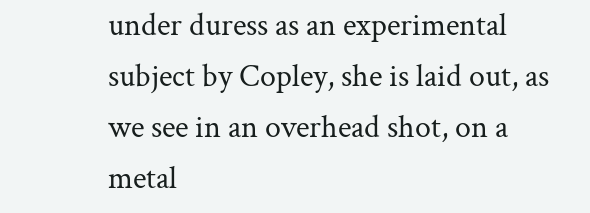under duress as an experimental subject by Copley, she is laid out, as we see in an overhead shot, on a metal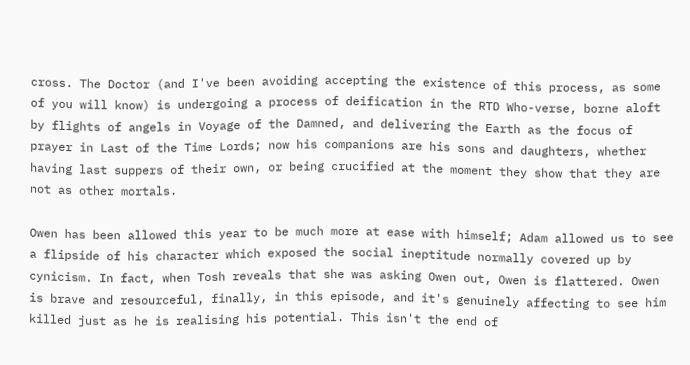cross. The Doctor (and I've been avoiding accepting the existence of this process, as some of you will know) is undergoing a process of deification in the RTD Who-verse, borne aloft by flights of angels in Voyage of the Damned, and delivering the Earth as the focus of prayer in Last of the Time Lords; now his companions are his sons and daughters, whether having last suppers of their own, or being crucified at the moment they show that they are not as other mortals.

Owen has been allowed this year to be much more at ease with himself; Adam allowed us to see a flipside of his character which exposed the social ineptitude normally covered up by cynicism. In fact, when Tosh reveals that she was asking Owen out, Owen is flattered. Owen is brave and resourceful, finally, in this episode, and it's genuinely affecting to see him killed just as he is realising his potential. This isn't the end of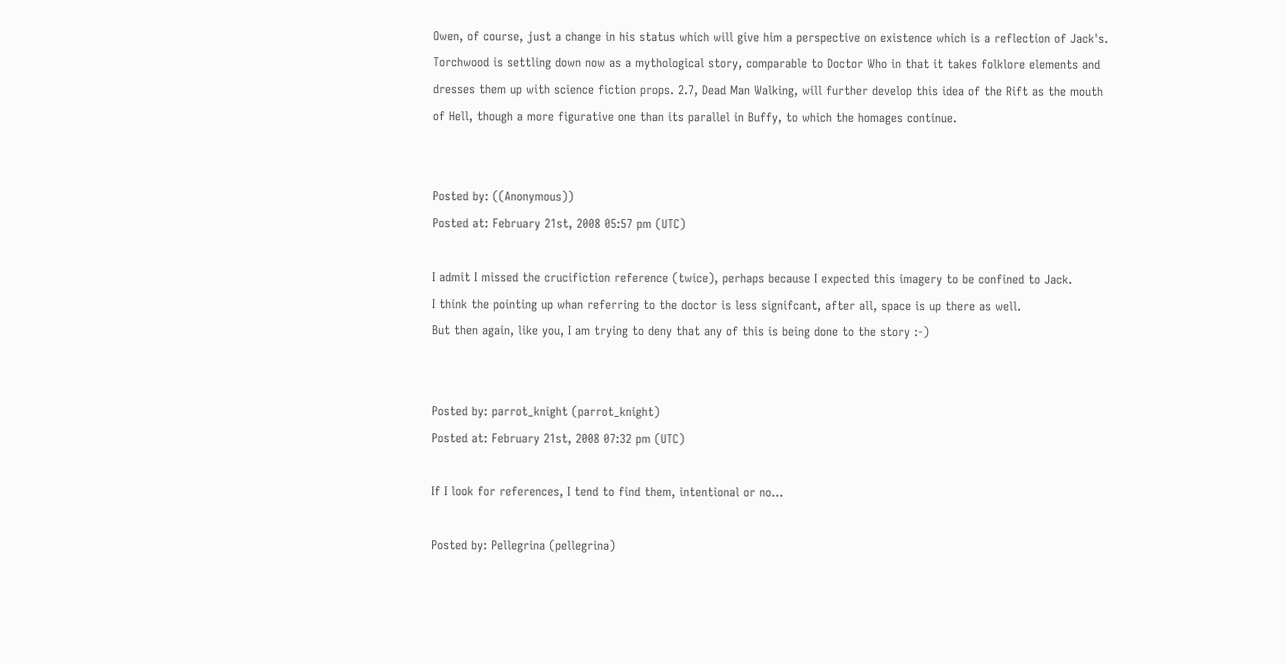Owen, of course, just a change in his status which will give him a perspective on existence which is a reflection of Jack's. Torchwood is settling down now as a mythological story, comparable to Doctor Who in that it takes folklore elements and dresses them up with science fiction props. 2.7, Dead Man Walking, will further develop this idea of the Rift as the mouth of Hell, though a more figurative one than its parallel in Buffy, to which the homages continue.


Posted by: ((Anonymous))
Posted at: February 21st, 2008 05:57 pm (UTC)

I admit I missed the crucifiction reference (twice), perhaps because I expected this imagery to be confined to Jack.
I think the pointing up whan referring to the doctor is less signifcant, after all, space is up there as well.
But then again, like you, I am trying to deny that any of this is being done to the story :-)


Posted by: parrot_knight (parrot_knight)
Posted at: February 21st, 2008 07:32 pm (UTC)

If I look for references, I tend to find them, intentional or no...

Posted by: Pellegrina (pellegrina)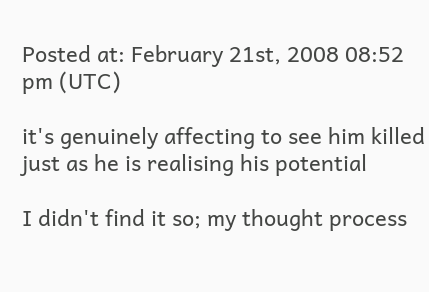Posted at: February 21st, 2008 08:52 pm (UTC)

it's genuinely affecting to see him killed just as he is realising his potential

I didn't find it so; my thought process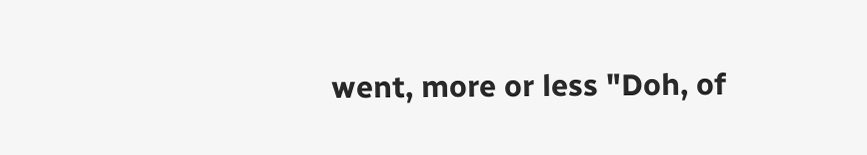went, more or less "Doh, of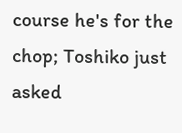course he's for the chop; Toshiko just asked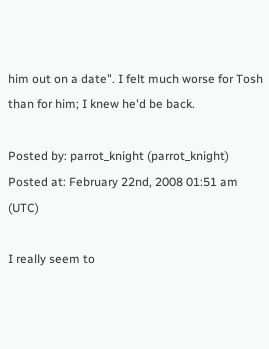him out on a date". I felt much worse for Tosh than for him; I knew he'd be back.

Posted by: parrot_knight (parrot_knight)
Posted at: February 22nd, 2008 01:51 am (UTC)

I really seem to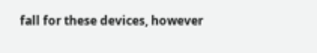fall for these devices, however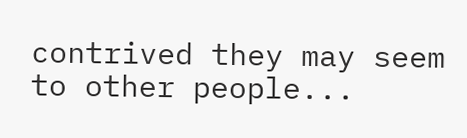contrived they may seem to other people...